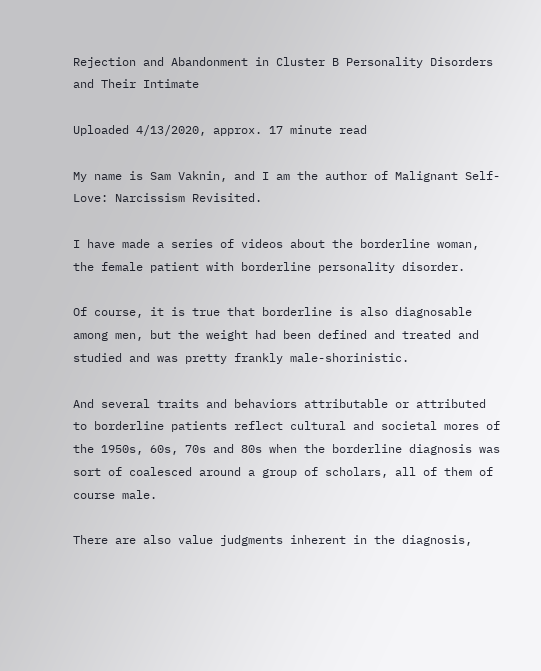Rejection and Abandonment in Cluster B Personality Disorders and Their Intimate

Uploaded 4/13/2020, approx. 17 minute read

My name is Sam Vaknin, and I am the author of Malignant Self-Love: Narcissism Revisited.

I have made a series of videos about the borderline woman, the female patient with borderline personality disorder.

Of course, it is true that borderline is also diagnosable among men, but the weight had been defined and treated and studied and was pretty frankly male-shorinistic.

And several traits and behaviors attributable or attributed to borderline patients reflect cultural and societal mores of the 1950s, 60s, 70s and 80s when the borderline diagnosis was sort of coalesced around a group of scholars, all of them of course male.

There are also value judgments inherent in the diagnosis,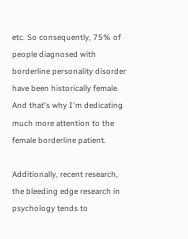etc. So consequently, 75% of people diagnosed with borderline personality disorder have been historically female. And that's why I'm dedicating much more attention to the female borderline patient.

Additionally, recent research, the bleeding edge research in psychology tends to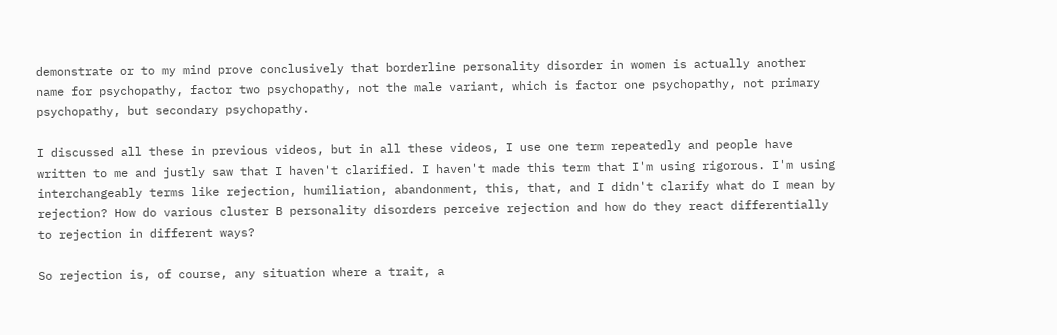demonstrate or to my mind prove conclusively that borderline personality disorder in women is actually another name for psychopathy, factor two psychopathy, not the male variant, which is factor one psychopathy, not primary psychopathy, but secondary psychopathy.

I discussed all these in previous videos, but in all these videos, I use one term repeatedly and people have written to me and justly saw that I haven't clarified. I haven't made this term that I'm using rigorous. I'm using interchangeably terms like rejection, humiliation, abandonment, this, that, and I didn't clarify what do I mean by rejection? How do various cluster B personality disorders perceive rejection and how do they react differentially to rejection in different ways?

So rejection is, of course, any situation where a trait, a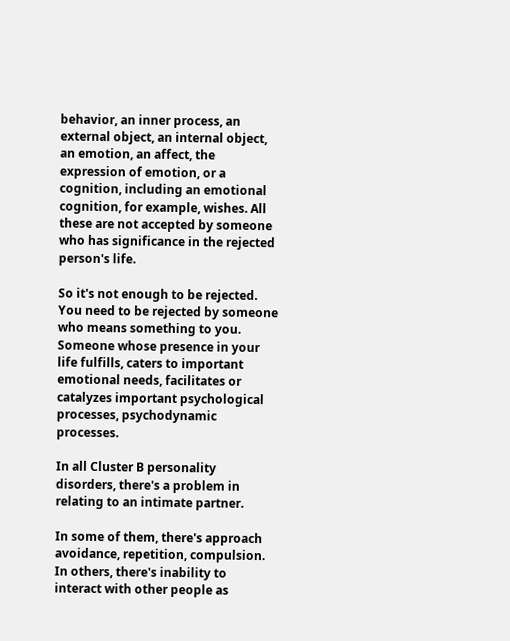behavior, an inner process, an external object, an internal object, an emotion, an affect, the expression of emotion, or a cognition, including an emotional cognition, for example, wishes. All these are not accepted by someone who has significance in the rejected person's life.

So it's not enough to be rejected. You need to be rejected by someone who means something to you. Someone whose presence in your life fulfills, caters to important emotional needs, facilitates or catalyzes important psychological processes, psychodynamic processes.

In all Cluster B personality disorders, there's a problem in relating to an intimate partner.

In some of them, there's approach avoidance, repetition, compulsion. In others, there's inability to interact with other people as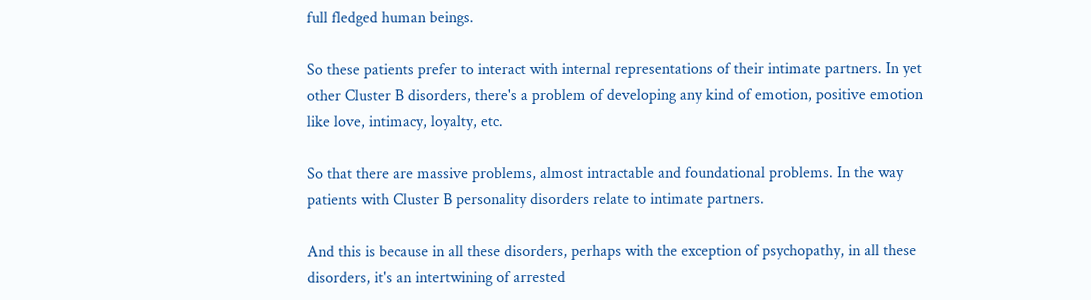full fledged human beings.

So these patients prefer to interact with internal representations of their intimate partners. In yet other Cluster B disorders, there's a problem of developing any kind of emotion, positive emotion like love, intimacy, loyalty, etc.

So that there are massive problems, almost intractable and foundational problems. In the way patients with Cluster B personality disorders relate to intimate partners.

And this is because in all these disorders, perhaps with the exception of psychopathy, in all these disorders, it's an intertwining of arrested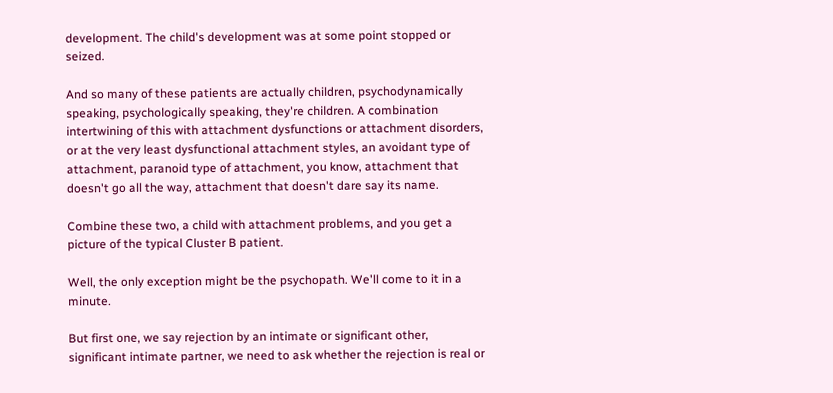development. The child's development was at some point stopped or seized.

And so many of these patients are actually children, psychodynamically speaking, psychologically speaking, they're children. A combination intertwining of this with attachment dysfunctions or attachment disorders, or at the very least dysfunctional attachment styles, an avoidant type of attachment, paranoid type of attachment, you know, attachment that doesn't go all the way, attachment that doesn't dare say its name.

Combine these two, a child with attachment problems, and you get a picture of the typical Cluster B patient.

Well, the only exception might be the psychopath. We'll come to it in a minute.

But first one, we say rejection by an intimate or significant other, significant intimate partner, we need to ask whether the rejection is real or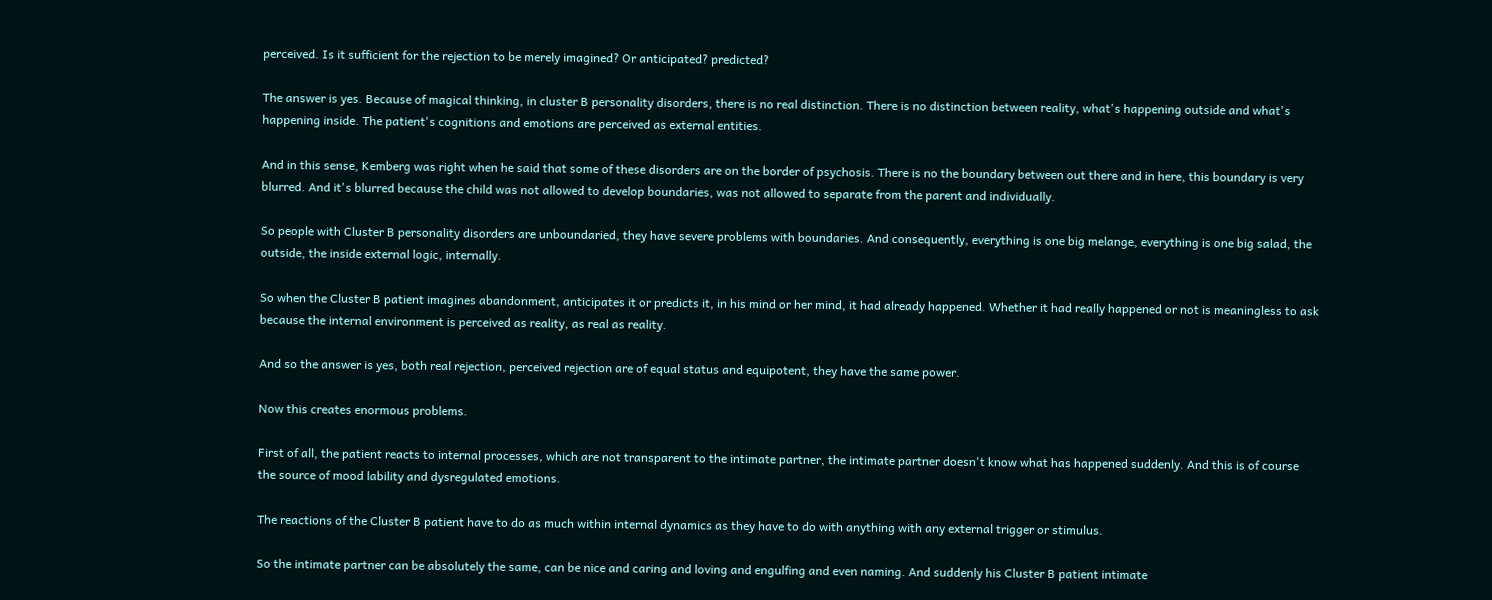perceived. Is it sufficient for the rejection to be merely imagined? Or anticipated? predicted?

The answer is yes. Because of magical thinking, in cluster B personality disorders, there is no real distinction. There is no distinction between reality, what's happening outside and what's happening inside. The patient's cognitions and emotions are perceived as external entities.

And in this sense, Kemberg was right when he said that some of these disorders are on the border of psychosis. There is no the boundary between out there and in here, this boundary is very blurred. And it's blurred because the child was not allowed to develop boundaries, was not allowed to separate from the parent and individually.

So people with Cluster B personality disorders are unboundaried, they have severe problems with boundaries. And consequently, everything is one big melange, everything is one big salad, the outside, the inside external logic, internally.

So when the Cluster B patient imagines abandonment, anticipates it or predicts it, in his mind or her mind, it had already happened. Whether it had really happened or not is meaningless to ask because the internal environment is perceived as reality, as real as reality.

And so the answer is yes, both real rejection, perceived rejection are of equal status and equipotent, they have the same power.

Now this creates enormous problems.

First of all, the patient reacts to internal processes, which are not transparent to the intimate partner, the intimate partner doesn't know what has happened suddenly. And this is of course the source of mood lability and dysregulated emotions.

The reactions of the Cluster B patient have to do as much within internal dynamics as they have to do with anything with any external trigger or stimulus.

So the intimate partner can be absolutely the same, can be nice and caring and loving and engulfing and even naming. And suddenly his Cluster B patient intimate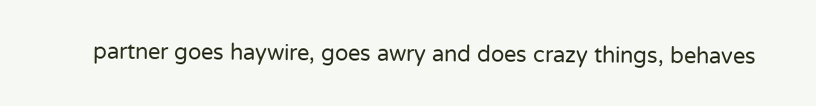partner goes haywire, goes awry and does crazy things, behaves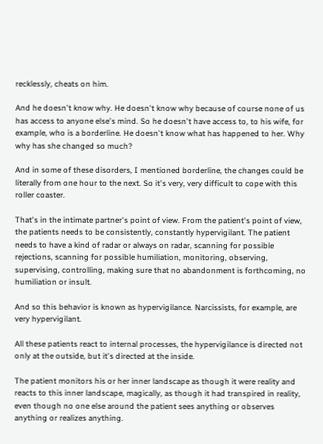recklessly, cheats on him.

And he doesn't know why. He doesn't know why because of course none of us has access to anyone else's mind. So he doesn't have access to, to his wife, for example, who is a borderline. He doesn't know what has happened to her. Why why has she changed so much?

And in some of these disorders, I mentioned borderline, the changes could be literally from one hour to the next. So it's very, very difficult to cope with this roller coaster.

That's in the intimate partner's point of view. From the patient's point of view, the patients needs to be consistently, constantly hypervigilant. The patient needs to have a kind of radar or always on radar, scanning for possible rejections, scanning for possible humiliation, monitoring, observing, supervising, controlling, making sure that no abandonment is forthcoming, no humiliation or insult.

And so this behavior is known as hypervigilance. Narcissists, for example, are very hypervigilant.

All these patients react to internal processes, the hypervigilance is directed not only at the outside, but it's directed at the inside.

The patient monitors his or her inner landscape as though it were reality and reacts to this inner landscape, magically, as though it had transpired in reality, even though no one else around the patient sees anything or observes anything or realizes anything.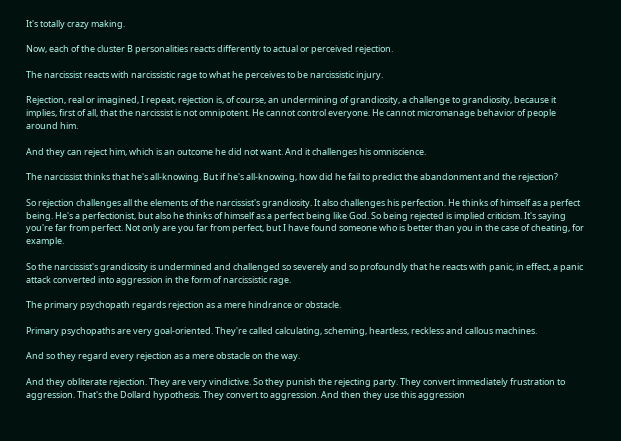It's totally crazy making.

Now, each of the cluster B personalities reacts differently to actual or perceived rejection.

The narcissist reacts with narcissistic rage to what he perceives to be narcissistic injury.

Rejection, real or imagined, I repeat, rejection is, of course, an undermining of grandiosity, a challenge to grandiosity, because it implies, first of all, that the narcissist is not omnipotent. He cannot control everyone. He cannot micromanage behavior of people around him.

And they can reject him, which is an outcome he did not want. And it challenges his omniscience.

The narcissist thinks that he's all-knowing. But if he's all-knowing, how did he fail to predict the abandonment and the rejection?

So rejection challenges all the elements of the narcissist's grandiosity. It also challenges his perfection. He thinks of himself as a perfect being. He's a perfectionist, but also he thinks of himself as a perfect being like God. So being rejected is implied criticism. It's saying you're far from perfect. Not only are you far from perfect, but I have found someone who is better than you in the case of cheating, for example.

So the narcissist's grandiosity is undermined and challenged so severely and so profoundly that he reacts with panic, in effect, a panic attack converted into aggression in the form of narcissistic rage.

The primary psychopath regards rejection as a mere hindrance or obstacle.

Primary psychopaths are very goal-oriented. They're called calculating, scheming, heartless, reckless and callous machines.

And so they regard every rejection as a mere obstacle on the way.

And they obliterate rejection. They are very vindictive. So they punish the rejecting party. They convert immediately frustration to aggression. That's the Dollard hypothesis. They convert to aggression. And then they use this aggression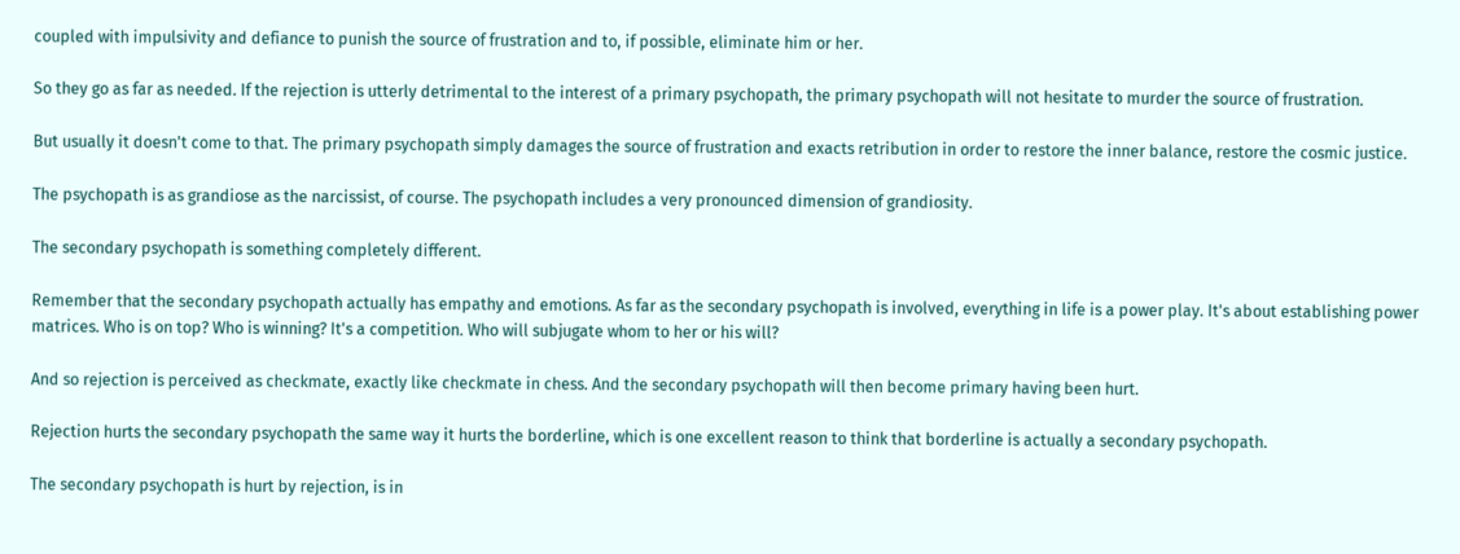coupled with impulsivity and defiance to punish the source of frustration and to, if possible, eliminate him or her.

So they go as far as needed. If the rejection is utterly detrimental to the interest of a primary psychopath, the primary psychopath will not hesitate to murder the source of frustration.

But usually it doesn't come to that. The primary psychopath simply damages the source of frustration and exacts retribution in order to restore the inner balance, restore the cosmic justice.

The psychopath is as grandiose as the narcissist, of course. The psychopath includes a very pronounced dimension of grandiosity.

The secondary psychopath is something completely different.

Remember that the secondary psychopath actually has empathy and emotions. As far as the secondary psychopath is involved, everything in life is a power play. It's about establishing power matrices. Who is on top? Who is winning? It's a competition. Who will subjugate whom to her or his will?

And so rejection is perceived as checkmate, exactly like checkmate in chess. And the secondary psychopath will then become primary having been hurt.

Rejection hurts the secondary psychopath the same way it hurts the borderline, which is one excellent reason to think that borderline is actually a secondary psychopath.

The secondary psychopath is hurt by rejection, is in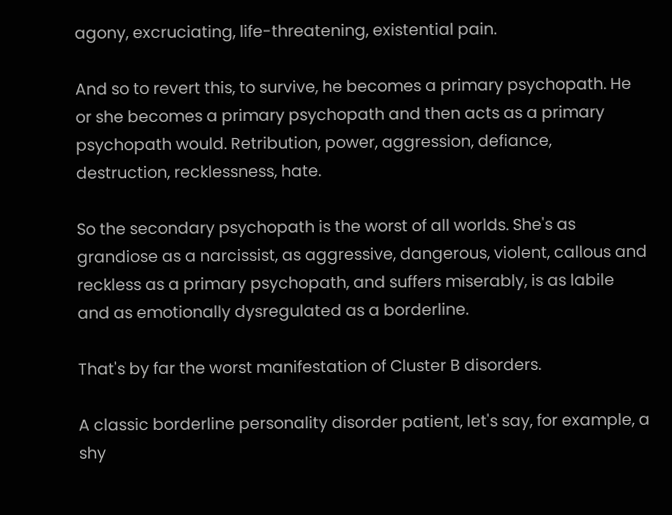agony, excruciating, life-threatening, existential pain.

And so to revert this, to survive, he becomes a primary psychopath. He or she becomes a primary psychopath and then acts as a primary psychopath would. Retribution, power, aggression, defiance, destruction, recklessness, hate.

So the secondary psychopath is the worst of all worlds. She's as grandiose as a narcissist, as aggressive, dangerous, violent, callous and reckless as a primary psychopath, and suffers miserably, is as labile and as emotionally dysregulated as a borderline.

That's by far the worst manifestation of Cluster B disorders.

A classic borderline personality disorder patient, let's say, for example, a shy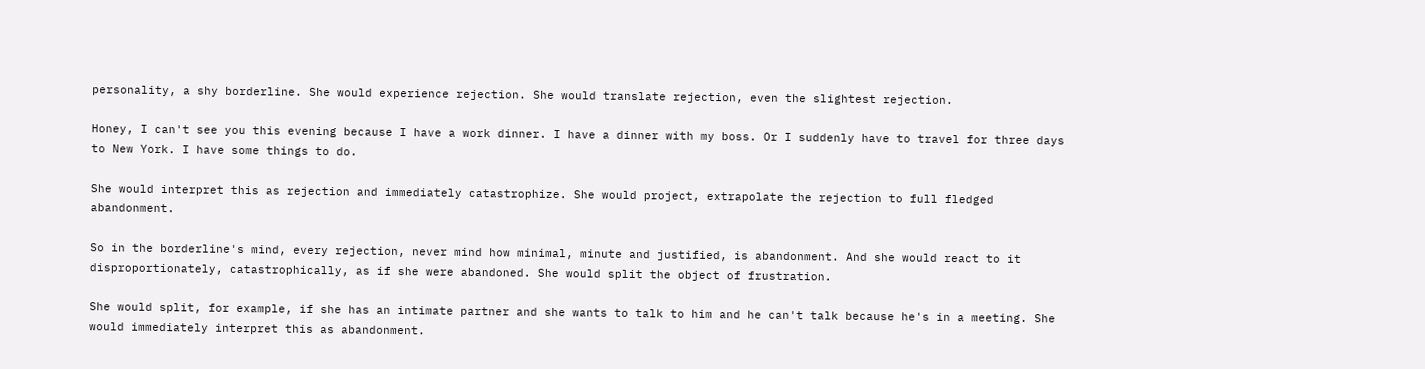personality, a shy borderline. She would experience rejection. She would translate rejection, even the slightest rejection.

Honey, I can't see you this evening because I have a work dinner. I have a dinner with my boss. Or I suddenly have to travel for three days to New York. I have some things to do.

She would interpret this as rejection and immediately catastrophize. She would project, extrapolate the rejection to full fledged abandonment.

So in the borderline's mind, every rejection, never mind how minimal, minute and justified, is abandonment. And she would react to it disproportionately, catastrophically, as if she were abandoned. She would split the object of frustration.

She would split, for example, if she has an intimate partner and she wants to talk to him and he can't talk because he's in a meeting. She would immediately interpret this as abandonment.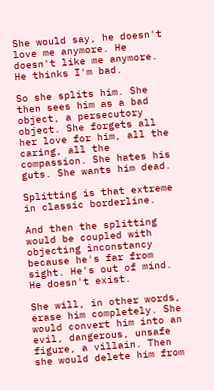She would say, he doesn't love me anymore. He doesn't like me anymore. He thinks I'm bad.

So she splits him. She then sees him as a bad object, a persecutory object. She forgets all her love for him, all the caring, all the compassion. She hates his guts. She wants him dead.

Splitting is that extreme in classic borderline.

And then the splitting would be coupled with objecting inconstancy because he's far from sight. He's out of mind. He doesn't exist.

She will, in other words, erase him completely. She would convert him into an evil, dangerous, unsafe figure, a villain. Then she would delete him from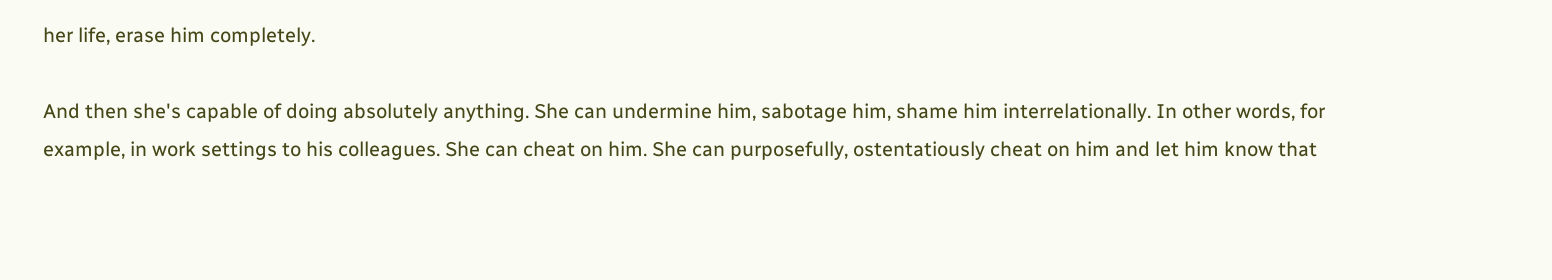her life, erase him completely.

And then she's capable of doing absolutely anything. She can undermine him, sabotage him, shame him interrelationally. In other words, for example, in work settings to his colleagues. She can cheat on him. She can purposefully, ostentatiously cheat on him and let him know that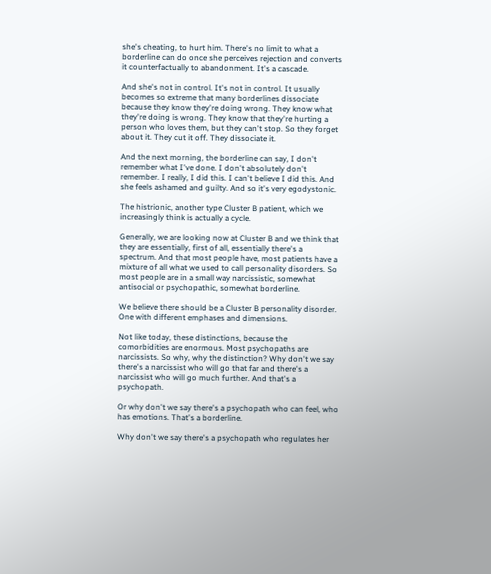she's cheating, to hurt him. There's no limit to what a borderline can do once she perceives rejection and converts it counterfactually to abandonment. It's a cascade.

And she's not in control. It's not in control. It usually becomes so extreme that many borderlines dissociate because they know they're doing wrong. They know what they're doing is wrong. They know that they're hurting a person who loves them, but they can't stop. So they forget about it. They cut it off. They dissociate it.

And the next morning, the borderline can say, I don't remember what I've done. I don't absolutely don't remember. I really, I did this. I can't believe I did this. And she feels ashamed and guilty. And so it's very egodystonic.

The histrionic, another type Cluster B patient, which we increasingly think is actually a cycle.

Generally, we are looking now at Cluster B and we think that they are essentially, first of all, essentially there's a spectrum. And that most people have, most patients have a mixture of all what we used to call personality disorders. So most people are in a small way narcissistic, somewhat antisocial or psychopathic, somewhat borderline.

We believe there should be a Cluster B personality disorder. One with different emphases and dimensions.

Not like today, these distinctions, because the comorbidities are enormous. Most psychopaths are narcissists. So why, why the distinction? Why don't we say there's a narcissist who will go that far and there's a narcissist who will go much further. And that's a psychopath.

Or why don't we say there's a psychopath who can feel, who has emotions. That's a borderline.

Why don't we say there's a psychopath who regulates her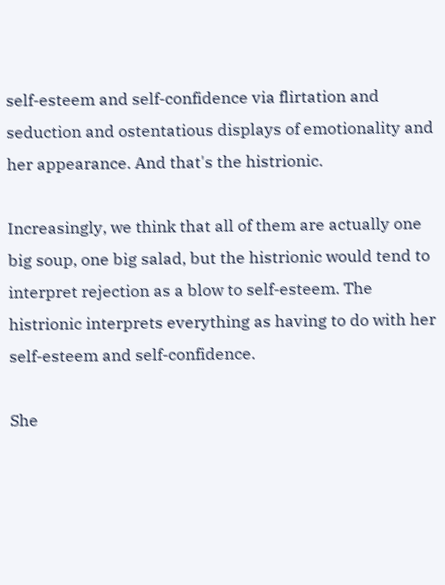self-esteem and self-confidence via flirtation and seduction and ostentatious displays of emotionality and her appearance. And that's the histrionic.

Increasingly, we think that all of them are actually one big soup, one big salad, but the histrionic would tend to interpret rejection as a blow to self-esteem. The histrionic interprets everything as having to do with her self-esteem and self-confidence.

She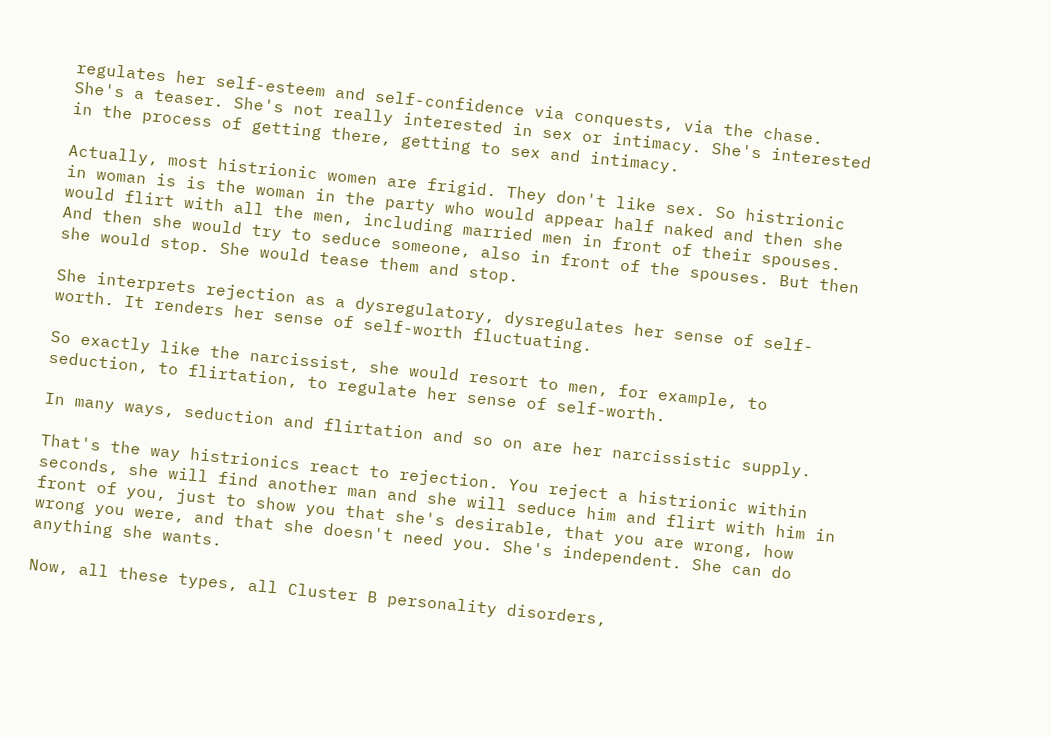regulates her self-esteem and self-confidence via conquests, via the chase. She's a teaser. She's not really interested in sex or intimacy. She's interested in the process of getting there, getting to sex and intimacy.

Actually, most histrionic women are frigid. They don't like sex. So histrionic in woman is is the woman in the party who would appear half naked and then she would flirt with all the men, including married men in front of their spouses. And then she would try to seduce someone, also in front of the spouses. But then she would stop. She would tease them and stop.

She interprets rejection as a dysregulatory, dysregulates her sense of self-worth. It renders her sense of self-worth fluctuating.

So exactly like the narcissist, she would resort to men, for example, to seduction, to flirtation, to regulate her sense of self-worth.

In many ways, seduction and flirtation and so on are her narcissistic supply.

That's the way histrionics react to rejection. You reject a histrionic within seconds, she will find another man and she will seduce him and flirt with him in front of you, just to show you that she's desirable, that you are wrong, how wrong you were, and that she doesn't need you. She's independent. She can do anything she wants.

Now, all these types, all Cluster B personality disorders,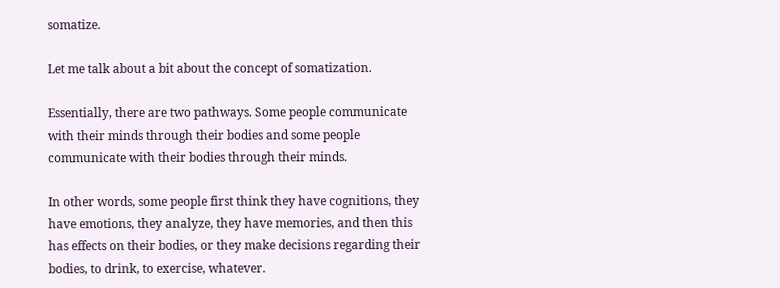somatize.

Let me talk about a bit about the concept of somatization.

Essentially, there are two pathways. Some people communicate with their minds through their bodies and some people communicate with their bodies through their minds.

In other words, some people first think they have cognitions, they have emotions, they analyze, they have memories, and then this has effects on their bodies, or they make decisions regarding their bodies, to drink, to exercise, whatever.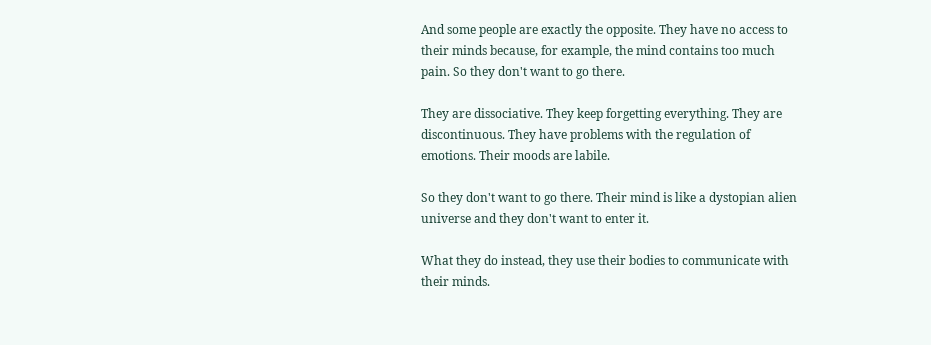And some people are exactly the opposite. They have no access to their minds because, for example, the mind contains too much pain. So they don't want to go there.

They are dissociative. They keep forgetting everything. They are discontinuous. They have problems with the regulation of emotions. Their moods are labile.

So they don't want to go there. Their mind is like a dystopian alien universe and they don't want to enter it.

What they do instead, they use their bodies to communicate with their minds.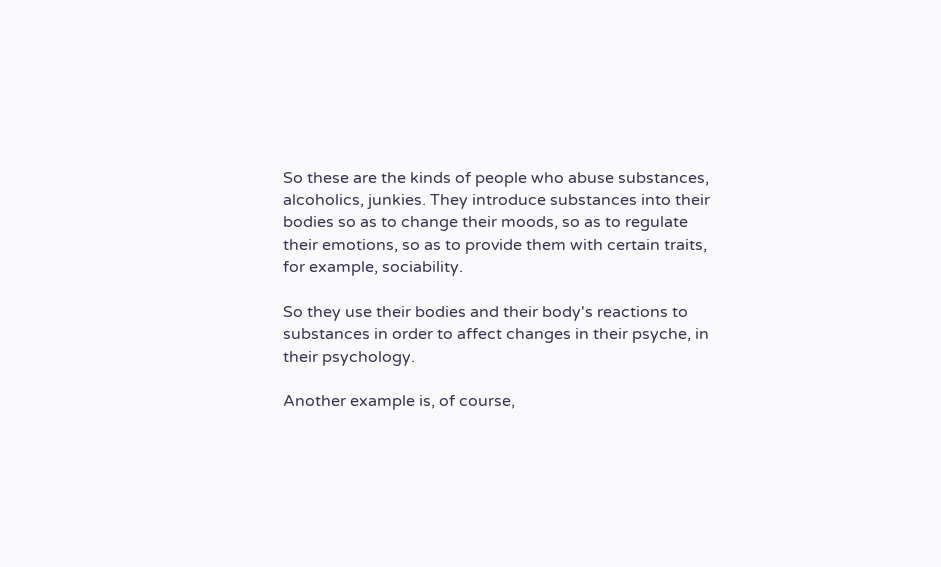So these are the kinds of people who abuse substances, alcoholics, junkies. They introduce substances into their bodies so as to change their moods, so as to regulate their emotions, so as to provide them with certain traits, for example, sociability.

So they use their bodies and their body's reactions to substances in order to affect changes in their psyche, in their psychology.

Another example is, of course,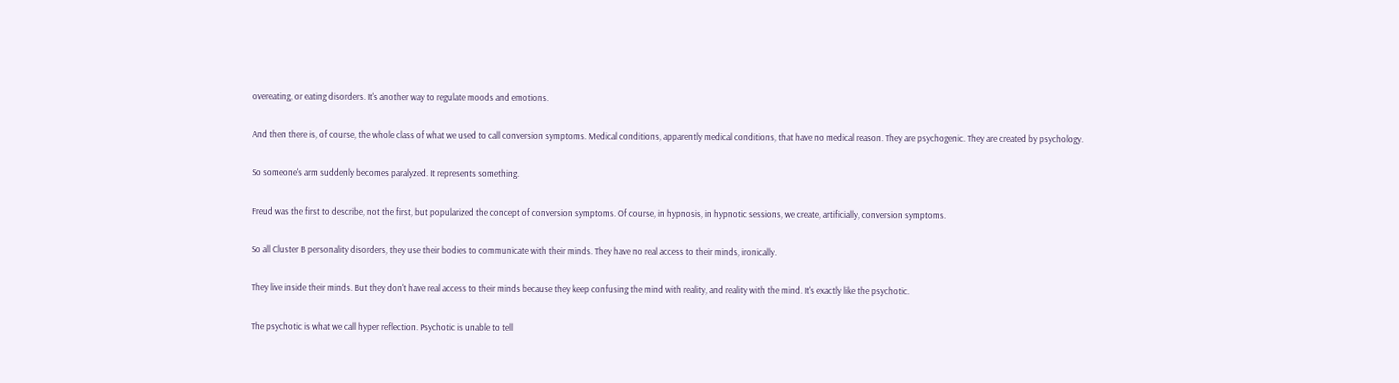overeating, or eating disorders. It's another way to regulate moods and emotions.

And then there is, of course, the whole class of what we used to call conversion symptoms. Medical conditions, apparently medical conditions, that have no medical reason. They are psychogenic. They are created by psychology.

So someone's arm suddenly becomes paralyzed. It represents something.

Freud was the first to describe, not the first, but popularized the concept of conversion symptoms. Of course, in hypnosis, in hypnotic sessions, we create, artificially, conversion symptoms.

So all Cluster B personality disorders, they use their bodies to communicate with their minds. They have no real access to their minds, ironically.

They live inside their minds. But they don't have real access to their minds because they keep confusing the mind with reality, and reality with the mind. It's exactly like the psychotic.

The psychotic is what we call hyper reflection. Psychotic is unable to tell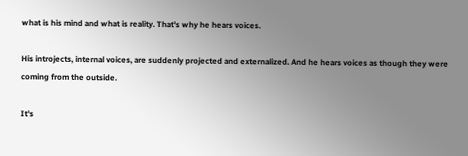what is his mind and what is reality. That's why he hears voices.

His introjects, internal voices, are suddenly projected and externalized. And he hears voices as though they were coming from the outside.

It's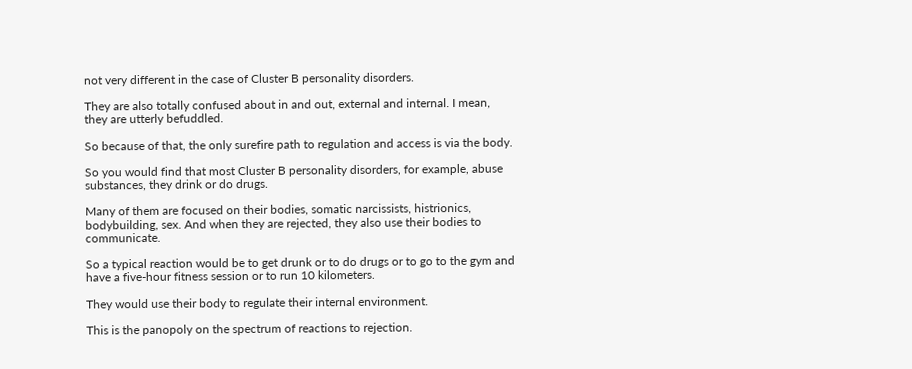not very different in the case of Cluster B personality disorders.

They are also totally confused about in and out, external and internal. I mean, they are utterly befuddled.

So because of that, the only surefire path to regulation and access is via the body.

So you would find that most Cluster B personality disorders, for example, abuse substances, they drink or do drugs.

Many of them are focused on their bodies, somatic narcissists, histrionics, bodybuilding, sex. And when they are rejected, they also use their bodies to communicate.

So a typical reaction would be to get drunk or to do drugs or to go to the gym and have a five-hour fitness session or to run 10 kilometers.

They would use their body to regulate their internal environment.

This is the panopoly on the spectrum of reactions to rejection.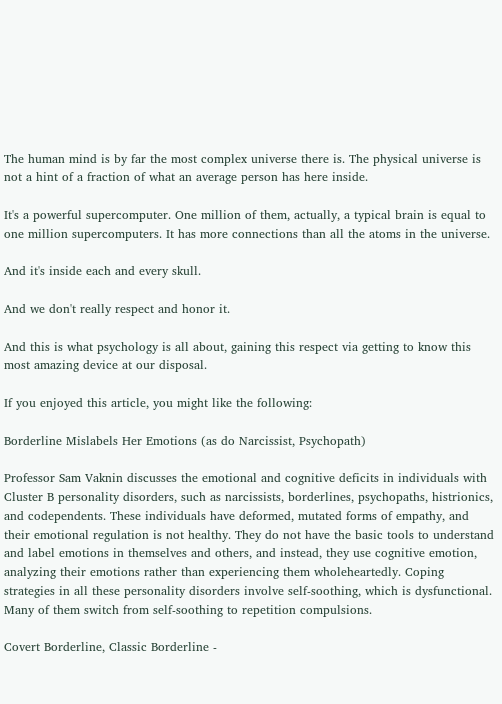The human mind is by far the most complex universe there is. The physical universe is not a hint of a fraction of what an average person has here inside.

It's a powerful supercomputer. One million of them, actually, a typical brain is equal to one million supercomputers. It has more connections than all the atoms in the universe.

And it's inside each and every skull.

And we don't really respect and honor it.

And this is what psychology is all about, gaining this respect via getting to know this most amazing device at our disposal.

If you enjoyed this article, you might like the following:

Borderline Mislabels Her Emotions (as do Narcissist, Psychopath)

Professor Sam Vaknin discusses the emotional and cognitive deficits in individuals with Cluster B personality disorders, such as narcissists, borderlines, psychopaths, histrionics, and codependents. These individuals have deformed, mutated forms of empathy, and their emotional regulation is not healthy. They do not have the basic tools to understand and label emotions in themselves and others, and instead, they use cognitive emotion, analyzing their emotions rather than experiencing them wholeheartedly. Coping strategies in all these personality disorders involve self-soothing, which is dysfunctional. Many of them switch from self-soothing to repetition compulsions.

Covert Borderline, Classic Borderline -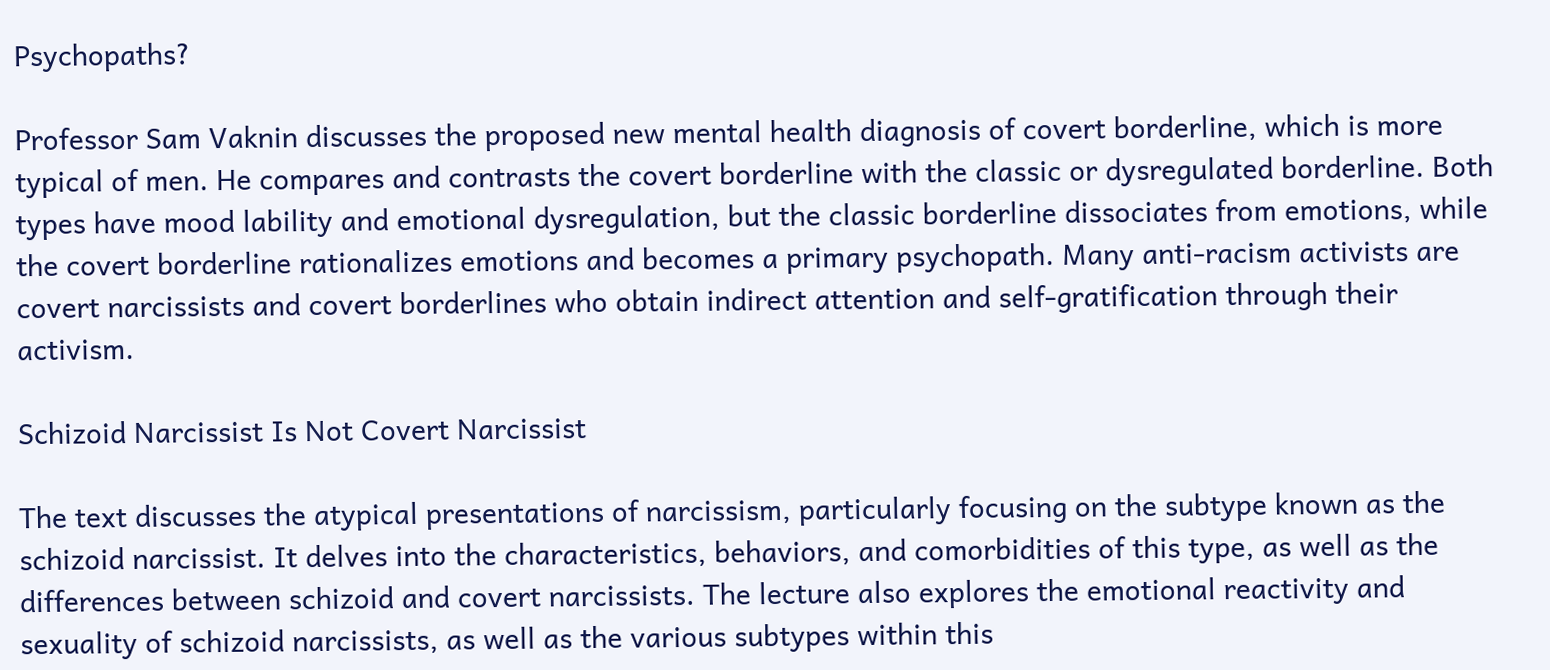Psychopaths?

Professor Sam Vaknin discusses the proposed new mental health diagnosis of covert borderline, which is more typical of men. He compares and contrasts the covert borderline with the classic or dysregulated borderline. Both types have mood lability and emotional dysregulation, but the classic borderline dissociates from emotions, while the covert borderline rationalizes emotions and becomes a primary psychopath. Many anti-racism activists are covert narcissists and covert borderlines who obtain indirect attention and self-gratification through their activism.

Schizoid Narcissist Is Not Covert Narcissist

The text discusses the atypical presentations of narcissism, particularly focusing on the subtype known as the schizoid narcissist. It delves into the characteristics, behaviors, and comorbidities of this type, as well as the differences between schizoid and covert narcissists. The lecture also explores the emotional reactivity and sexuality of schizoid narcissists, as well as the various subtypes within this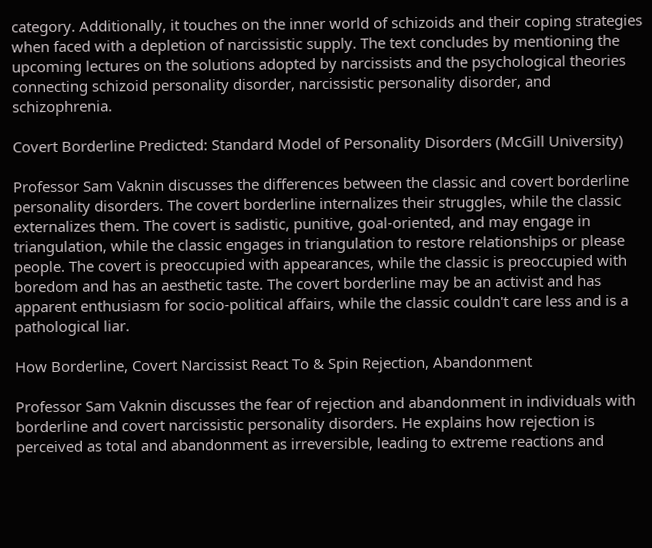category. Additionally, it touches on the inner world of schizoids and their coping strategies when faced with a depletion of narcissistic supply. The text concludes by mentioning the upcoming lectures on the solutions adopted by narcissists and the psychological theories connecting schizoid personality disorder, narcissistic personality disorder, and schizophrenia.

Covert Borderline Predicted: Standard Model of Personality Disorders (McGill University)

Professor Sam Vaknin discusses the differences between the classic and covert borderline personality disorders. The covert borderline internalizes their struggles, while the classic externalizes them. The covert is sadistic, punitive, goal-oriented, and may engage in triangulation, while the classic engages in triangulation to restore relationships or please people. The covert is preoccupied with appearances, while the classic is preoccupied with boredom and has an aesthetic taste. The covert borderline may be an activist and has apparent enthusiasm for socio-political affairs, while the classic couldn't care less and is a pathological liar.

How Borderline, Covert Narcissist React To & Spin Rejection, Abandonment

Professor Sam Vaknin discusses the fear of rejection and abandonment in individuals with borderline and covert narcissistic personality disorders. He explains how rejection is perceived as total and abandonment as irreversible, leading to extreme reactions and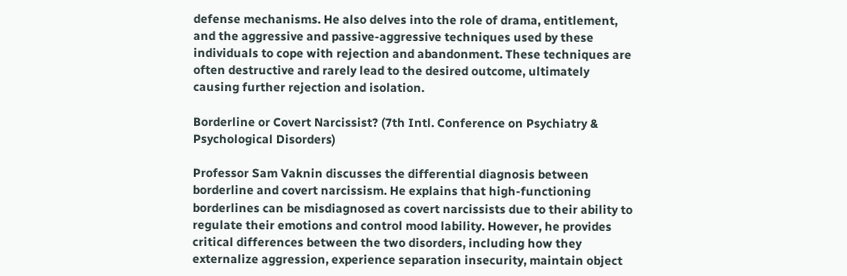defense mechanisms. He also delves into the role of drama, entitlement, and the aggressive and passive-aggressive techniques used by these individuals to cope with rejection and abandonment. These techniques are often destructive and rarely lead to the desired outcome, ultimately causing further rejection and isolation.

Borderline or Covert Narcissist? (7th Intl. Conference on Psychiatry & Psychological Disorders)

Professor Sam Vaknin discusses the differential diagnosis between borderline and covert narcissism. He explains that high-functioning borderlines can be misdiagnosed as covert narcissists due to their ability to regulate their emotions and control mood lability. However, he provides critical differences between the two disorders, including how they externalize aggression, experience separation insecurity, maintain object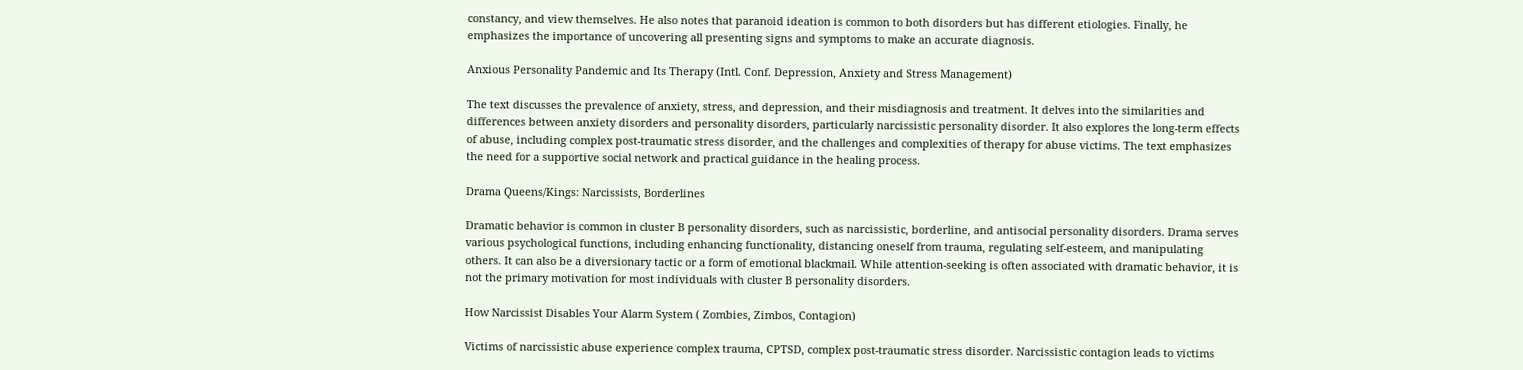constancy, and view themselves. He also notes that paranoid ideation is common to both disorders but has different etiologies. Finally, he emphasizes the importance of uncovering all presenting signs and symptoms to make an accurate diagnosis.

Anxious Personality Pandemic and Its Therapy (Intl. Conf. Depression, Anxiety and Stress Management)

The text discusses the prevalence of anxiety, stress, and depression, and their misdiagnosis and treatment. It delves into the similarities and differences between anxiety disorders and personality disorders, particularly narcissistic personality disorder. It also explores the long-term effects of abuse, including complex post-traumatic stress disorder, and the challenges and complexities of therapy for abuse victims. The text emphasizes the need for a supportive social network and practical guidance in the healing process.

Drama Queens/Kings: Narcissists, Borderlines

Dramatic behavior is common in cluster B personality disorders, such as narcissistic, borderline, and antisocial personality disorders. Drama serves various psychological functions, including enhancing functionality, distancing oneself from trauma, regulating self-esteem, and manipulating others. It can also be a diversionary tactic or a form of emotional blackmail. While attention-seeking is often associated with dramatic behavior, it is not the primary motivation for most individuals with cluster B personality disorders.

How Narcissist Disables Your Alarm System ( Zombies, Zimbos, Contagion)

Victims of narcissistic abuse experience complex trauma, CPTSD, complex post-traumatic stress disorder. Narcissistic contagion leads to victims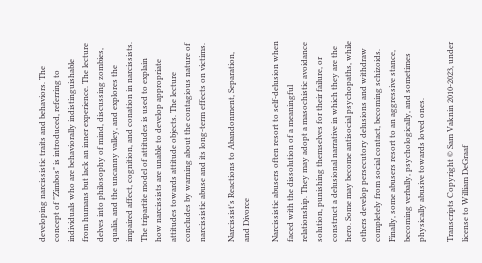developing narcissistic traits and behaviors. The concept of "Zimbos" is introduced, referring to individuals who are behaviorally indistinguishable from humans but lack an inner experience. The lecture delves into philosophy of mind, discussing zombies, qualia, and the uncanny valley, and explores the impaired affect, cognition, and conation in narcissists. The tripartite model of attitudes is used to explain how narcissists are unable to develop appropriate attitudes towards attitude objects. The lecture concludes by warning about the contagious nature of narcissistic abuse and its long-term effects on victims.

Narcissist's Reactions to Abandonment, Separation, and Divorce

Narcissistic abusers often resort to self-delusion when faced with the dissolution of a meaningful relationship. They may adopt a masochistic avoidance solution, punishing themselves for their failure, or construct a delusional narrative in which they are the hero. Some may become antisocial psychopaths, while others develop persecutory delusions and withdraw completely from social contact, becoming schizoids. Finally, some abusers resort to an aggressive stance, becoming verbally, psychologically, and sometimes physically abusive towards loved ones.

Transcripts Copyright © Sam Vaknin 2010-2023, under license to William DeGraaf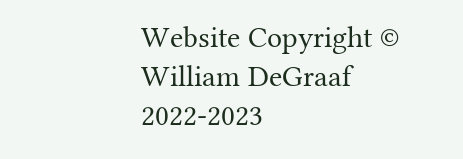Website Copyright © William DeGraaf 2022-2023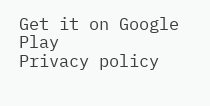Get it on Google Play
Privacy policy